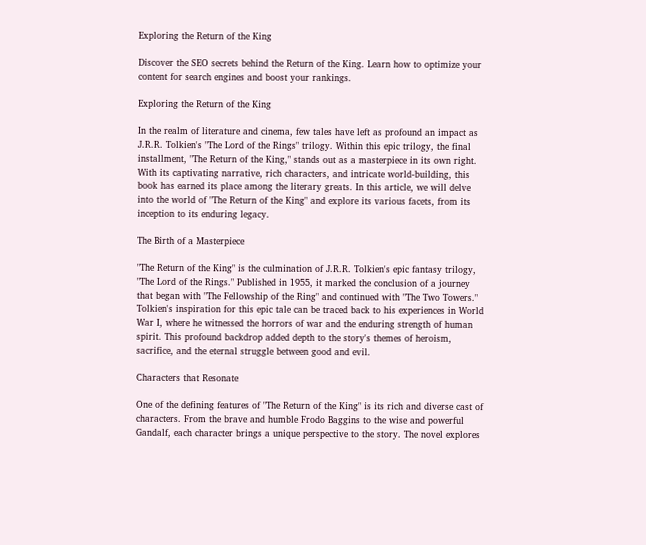Exploring the Return of the King

Discover the SEO secrets behind the Return of the King. Learn how to optimize your content for search engines and boost your rankings.

Exploring the Return of the King

In the realm of literature and cinema, few tales have left as profound an impact as J.R.R. Tolkien's "The Lord of the Rings" trilogy. Within this epic trilogy, the final installment, "The Return of the King," stands out as a masterpiece in its own right. With its captivating narrative, rich characters, and intricate world-building, this book has earned its place among the literary greats. In this article, we will delve into the world of "The Return of the King" and explore its various facets, from its inception to its enduring legacy.

The Birth of a Masterpiece

"The Return of the King" is the culmination of J.R.R. Tolkien's epic fantasy trilogy, "The Lord of the Rings." Published in 1955, it marked the conclusion of a journey that began with "The Fellowship of the Ring" and continued with "The Two Towers." Tolkien's inspiration for this epic tale can be traced back to his experiences in World War I, where he witnessed the horrors of war and the enduring strength of human spirit. This profound backdrop added depth to the story's themes of heroism, sacrifice, and the eternal struggle between good and evil.

Characters that Resonate

One of the defining features of "The Return of the King" is its rich and diverse cast of characters. From the brave and humble Frodo Baggins to the wise and powerful Gandalf, each character brings a unique perspective to the story. The novel explores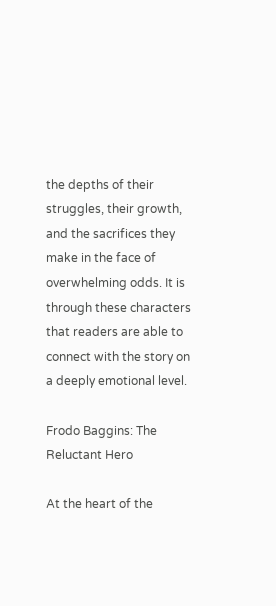the depths of their struggles, their growth, and the sacrifices they make in the face of overwhelming odds. It is through these characters that readers are able to connect with the story on a deeply emotional level.

Frodo Baggins: The Reluctant Hero

At the heart of the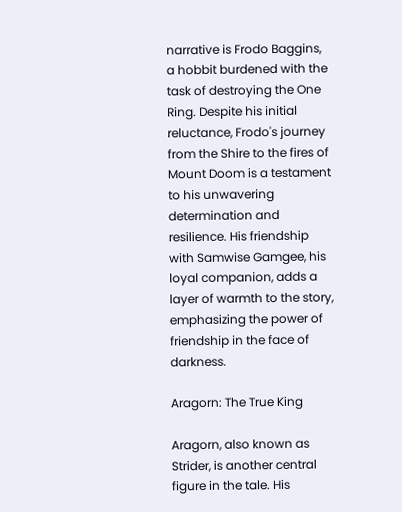narrative is Frodo Baggins, a hobbit burdened with the task of destroying the One Ring. Despite his initial reluctance, Frodo's journey from the Shire to the fires of Mount Doom is a testament to his unwavering determination and resilience. His friendship with Samwise Gamgee, his loyal companion, adds a layer of warmth to the story, emphasizing the power of friendship in the face of darkness.

Aragorn: The True King

Aragorn, also known as Strider, is another central figure in the tale. His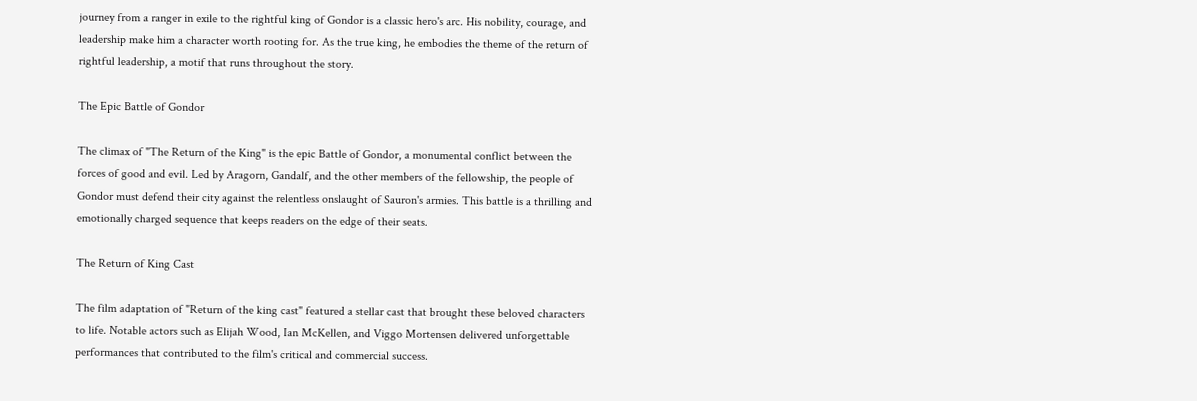journey from a ranger in exile to the rightful king of Gondor is a classic hero's arc. His nobility, courage, and leadership make him a character worth rooting for. As the true king, he embodies the theme of the return of rightful leadership, a motif that runs throughout the story.

The Epic Battle of Gondor

The climax of "The Return of the King" is the epic Battle of Gondor, a monumental conflict between the forces of good and evil. Led by Aragorn, Gandalf, and the other members of the fellowship, the people of Gondor must defend their city against the relentless onslaught of Sauron's armies. This battle is a thrilling and emotionally charged sequence that keeps readers on the edge of their seats.

The Return of King Cast

The film adaptation of "Return of the king cast" featured a stellar cast that brought these beloved characters to life. Notable actors such as Elijah Wood, Ian McKellen, and Viggo Mortensen delivered unforgettable performances that contributed to the film's critical and commercial success.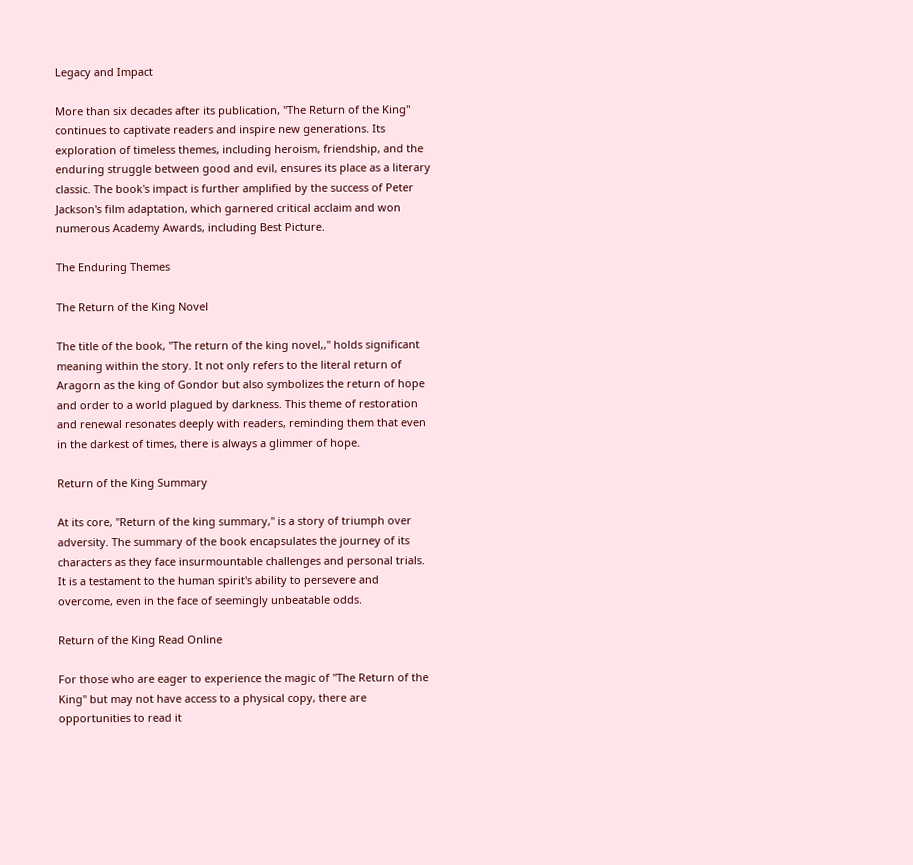Legacy and Impact

More than six decades after its publication, "The Return of the King" continues to captivate readers and inspire new generations. Its exploration of timeless themes, including heroism, friendship, and the enduring struggle between good and evil, ensures its place as a literary classic. The book's impact is further amplified by the success of Peter Jackson's film adaptation, which garnered critical acclaim and won numerous Academy Awards, including Best Picture.

The Enduring Themes

The Return of the King Novel

The title of the book, "The return of the king novel,," holds significant meaning within the story. It not only refers to the literal return of Aragorn as the king of Gondor but also symbolizes the return of hope and order to a world plagued by darkness. This theme of restoration and renewal resonates deeply with readers, reminding them that even in the darkest of times, there is always a glimmer of hope.

Return of the King Summary

At its core, "Return of the king summary," is a story of triumph over adversity. The summary of the book encapsulates the journey of its characters as they face insurmountable challenges and personal trials. It is a testament to the human spirit's ability to persevere and overcome, even in the face of seemingly unbeatable odds.

Return of the King Read Online

For those who are eager to experience the magic of "The Return of the King" but may not have access to a physical copy, there are opportunities to read it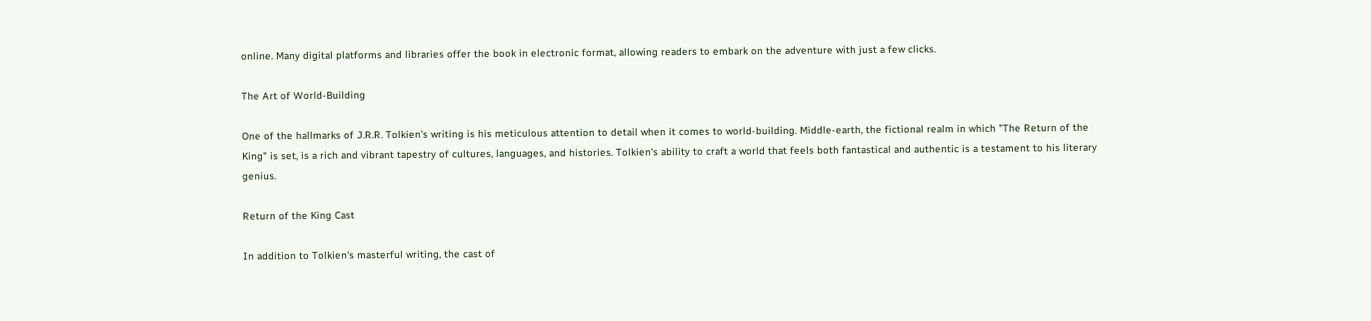online. Many digital platforms and libraries offer the book in electronic format, allowing readers to embark on the adventure with just a few clicks.

The Art of World-Building

One of the hallmarks of J.R.R. Tolkien's writing is his meticulous attention to detail when it comes to world-building. Middle-earth, the fictional realm in which "The Return of the King" is set, is a rich and vibrant tapestry of cultures, languages, and histories. Tolkien's ability to craft a world that feels both fantastical and authentic is a testament to his literary genius.

Return of the King Cast

In addition to Tolkien's masterful writing, the cast of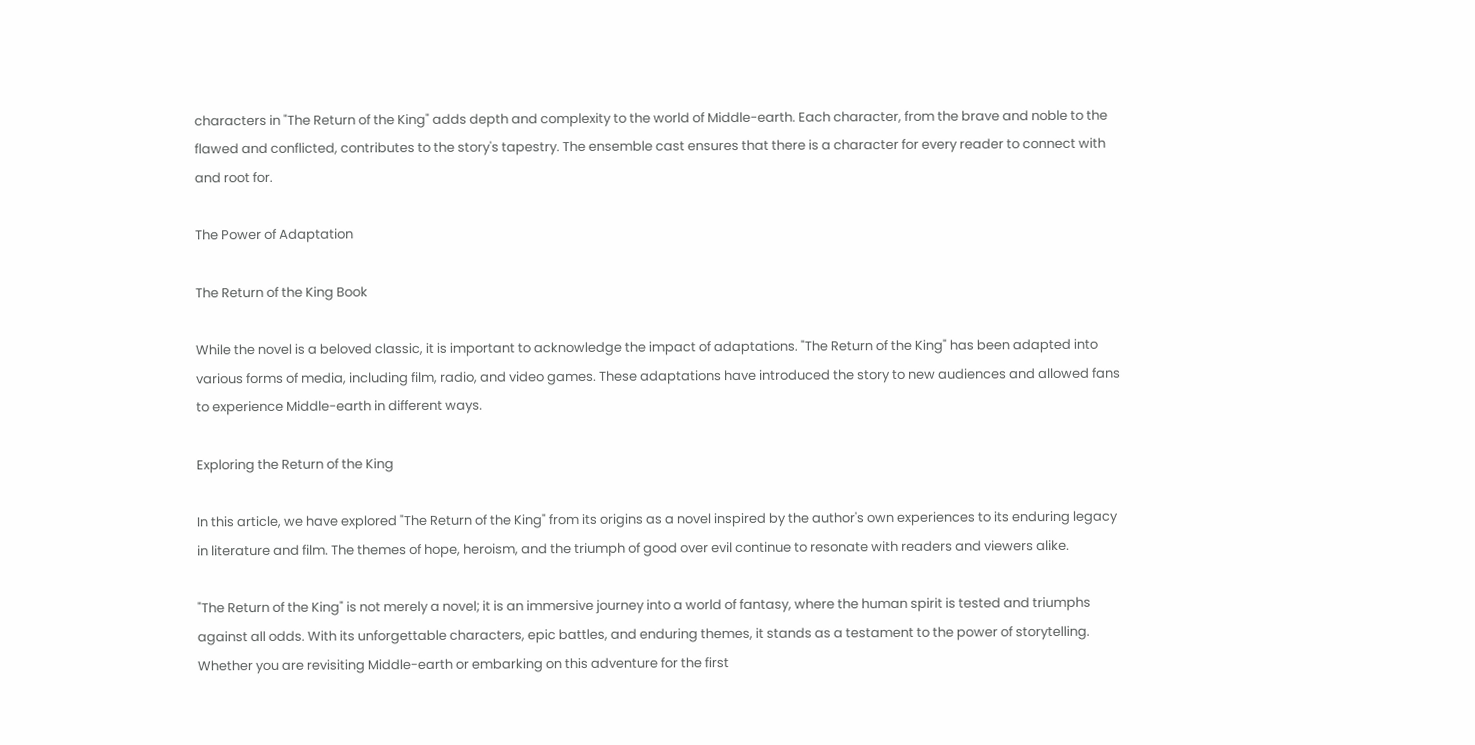characters in "The Return of the King" adds depth and complexity to the world of Middle-earth. Each character, from the brave and noble to the flawed and conflicted, contributes to the story's tapestry. The ensemble cast ensures that there is a character for every reader to connect with and root for.

The Power of Adaptation

The Return of the King Book

While the novel is a beloved classic, it is important to acknowledge the impact of adaptations. "The Return of the King" has been adapted into various forms of media, including film, radio, and video games. These adaptations have introduced the story to new audiences and allowed fans to experience Middle-earth in different ways.

Exploring the Return of the King

In this article, we have explored "The Return of the King" from its origins as a novel inspired by the author's own experiences to its enduring legacy in literature and film. The themes of hope, heroism, and the triumph of good over evil continue to resonate with readers and viewers alike.

"The Return of the King" is not merely a novel; it is an immersive journey into a world of fantasy, where the human spirit is tested and triumphs against all odds. With its unforgettable characters, epic battles, and enduring themes, it stands as a testament to the power of storytelling. Whether you are revisiting Middle-earth or embarking on this adventure for the first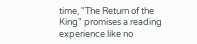time, "The Return of the King" promises a reading experience like no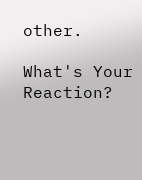other.

What's Your Reaction?